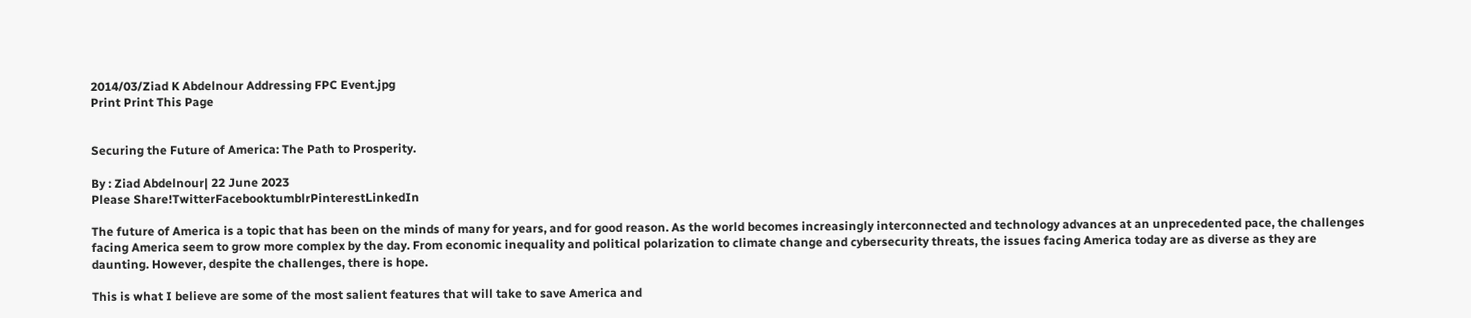2014/03/Ziad K Abdelnour Addressing FPC Event.jpg
Print Print This Page


Securing the Future of America: The Path to Prosperity.

By : Ziad Abdelnour| 22 June 2023
Please Share!TwitterFacebooktumblrPinterestLinkedIn

The future of America is a topic that has been on the minds of many for years, and for good reason. As the world becomes increasingly interconnected and technology advances at an unprecedented pace, the challenges facing America seem to grow more complex by the day. From economic inequality and political polarization to climate change and cybersecurity threats, the issues facing America today are as diverse as they are daunting. However, despite the challenges, there is hope.

This is what I believe are some of the most salient features that will take to save America and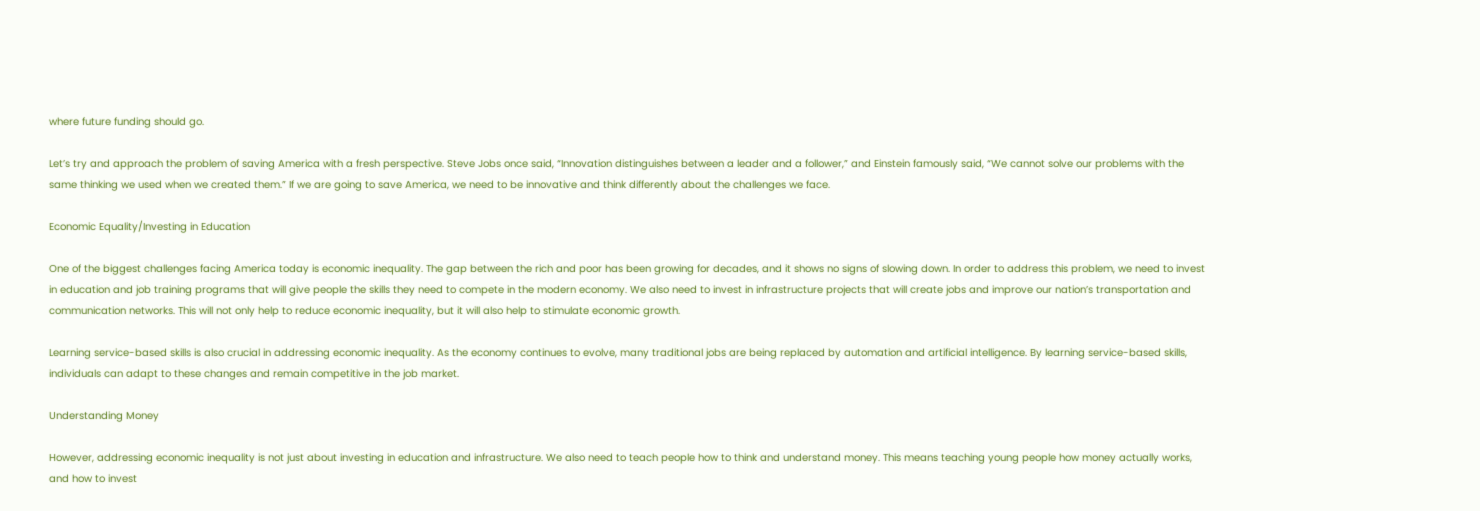where future funding should go.

Let’s try and approach the problem of saving America with a fresh perspective. Steve Jobs once said, “Innovation distinguishes between a leader and a follower,” and Einstein famously said, “We cannot solve our problems with the same thinking we used when we created them.” If we are going to save America, we need to be innovative and think differently about the challenges we face.

Economic Equality/Investing in Education

One of the biggest challenges facing America today is economic inequality. The gap between the rich and poor has been growing for decades, and it shows no signs of slowing down. In order to address this problem, we need to invest in education and job training programs that will give people the skills they need to compete in the modern economy. We also need to invest in infrastructure projects that will create jobs and improve our nation’s transportation and communication networks. This will not only help to reduce economic inequality, but it will also help to stimulate economic growth.

Learning service-based skills is also crucial in addressing economic inequality. As the economy continues to evolve, many traditional jobs are being replaced by automation and artificial intelligence. By learning service-based skills, individuals can adapt to these changes and remain competitive in the job market.

Understanding Money

However, addressing economic inequality is not just about investing in education and infrastructure. We also need to teach people how to think and understand money. This means teaching young people how money actually works, and how to invest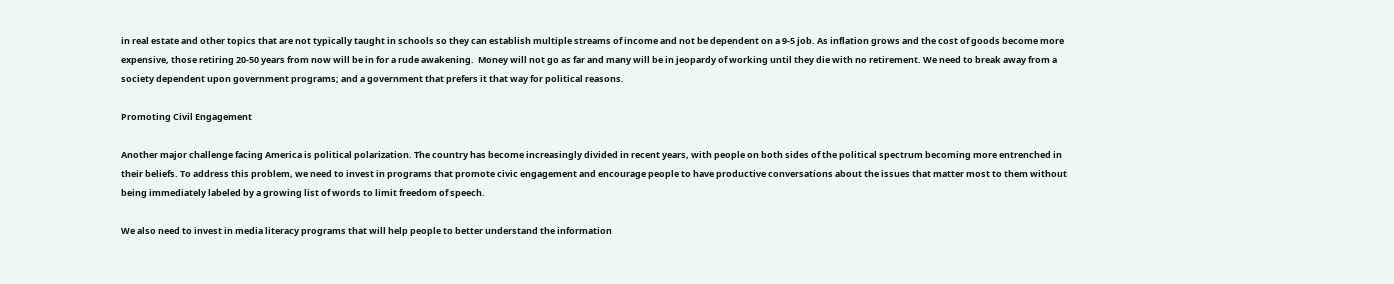in real estate and other topics that are not typically taught in schools so they can establish multiple streams of income and not be dependent on a 9-5 job. As inflation grows and the cost of goods become more expensive, those retiring 20-50 years from now will be in for a rude awakening.  Money will not go as far and many will be in jeopardy of working until they die with no retirement. We need to break away from a society dependent upon government programs; and a government that prefers it that way for political reasons.

Promoting Civil Engagement

Another major challenge facing America is political polarization. The country has become increasingly divided in recent years, with people on both sides of the political spectrum becoming more entrenched in their beliefs. To address this problem, we need to invest in programs that promote civic engagement and encourage people to have productive conversations about the issues that matter most to them without being immediately labeled by a growing list of words to limit freedom of speech.

We also need to invest in media literacy programs that will help people to better understand the information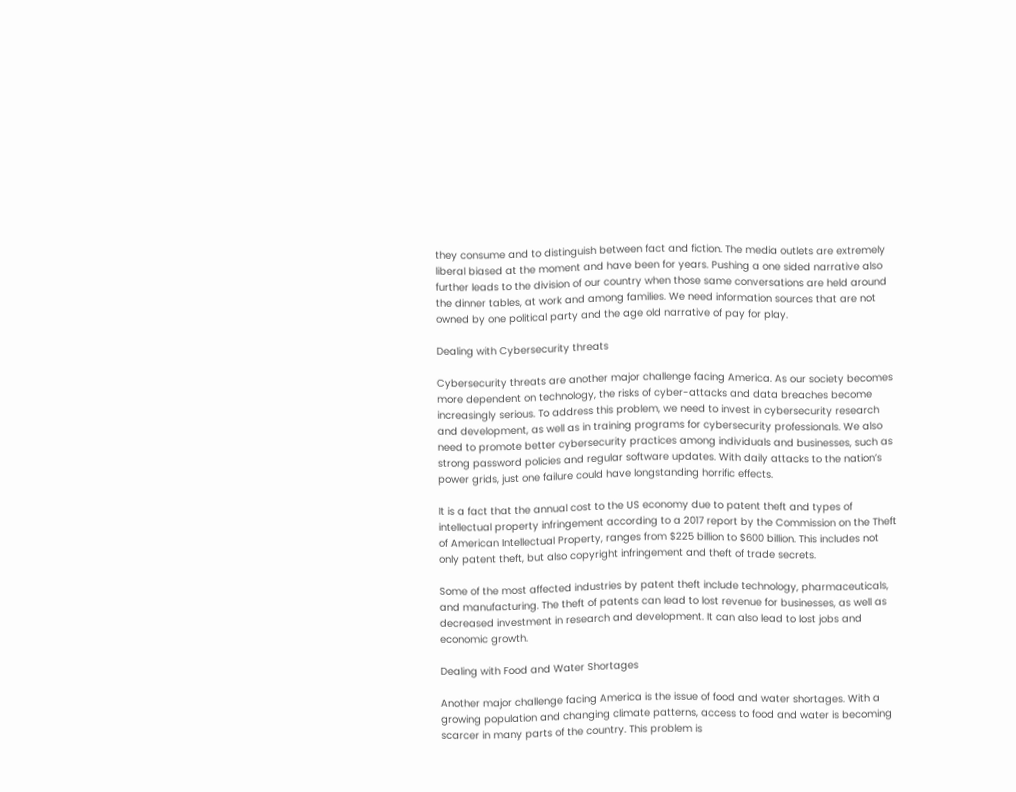they consume and to distinguish between fact and fiction. The media outlets are extremely liberal biased at the moment and have been for years. Pushing a one sided narrative also further leads to the division of our country when those same conversations are held around the dinner tables, at work and among families. We need information sources that are not owned by one political party and the age old narrative of pay for play.

Dealing with Cybersecurity threats

Cybersecurity threats are another major challenge facing America. As our society becomes more dependent on technology, the risks of cyber-attacks and data breaches become increasingly serious. To address this problem, we need to invest in cybersecurity research and development, as well as in training programs for cybersecurity professionals. We also need to promote better cybersecurity practices among individuals and businesses, such as strong password policies and regular software updates. With daily attacks to the nation’s power grids, just one failure could have longstanding horrific effects.

It is a fact that the annual cost to the US economy due to patent theft and types of intellectual property infringement according to a 2017 report by the Commission on the Theft of American Intellectual Property, ranges from $225 billion to $600 billion. This includes not only patent theft, but also copyright infringement and theft of trade secrets.

Some of the most affected industries by patent theft include technology, pharmaceuticals, and manufacturing. The theft of patents can lead to lost revenue for businesses, as well as decreased investment in research and development. It can also lead to lost jobs and economic growth.

Dealing with Food and Water Shortages

Another major challenge facing America is the issue of food and water shortages. With a growing population and changing climate patterns, access to food and water is becoming scarcer in many parts of the country. This problem is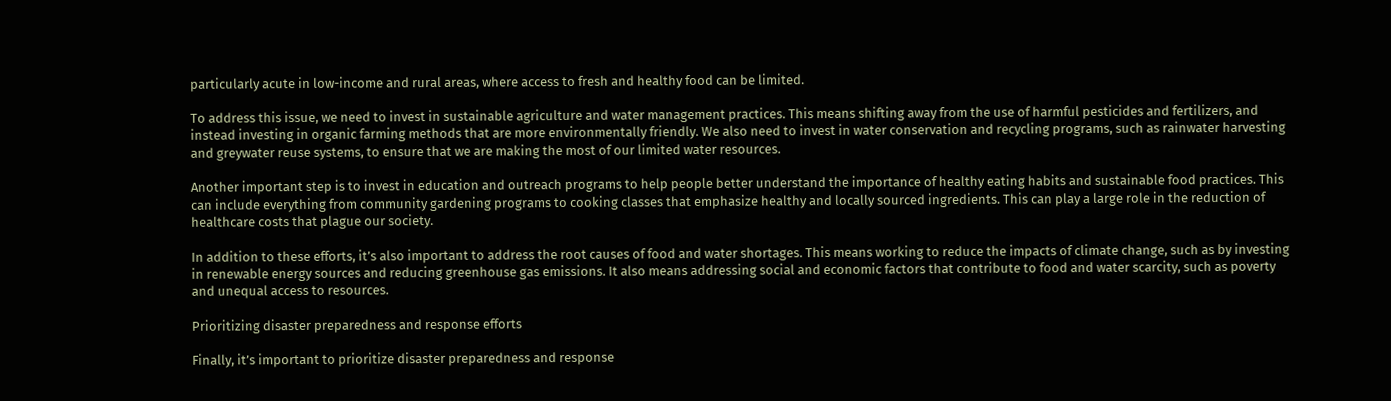particularly acute in low-income and rural areas, where access to fresh and healthy food can be limited.

To address this issue, we need to invest in sustainable agriculture and water management practices. This means shifting away from the use of harmful pesticides and fertilizers, and instead investing in organic farming methods that are more environmentally friendly. We also need to invest in water conservation and recycling programs, such as rainwater harvesting and greywater reuse systems, to ensure that we are making the most of our limited water resources.

Another important step is to invest in education and outreach programs to help people better understand the importance of healthy eating habits and sustainable food practices. This can include everything from community gardening programs to cooking classes that emphasize healthy and locally sourced ingredients. This can play a large role in the reduction of healthcare costs that plague our society.

In addition to these efforts, it’s also important to address the root causes of food and water shortages. This means working to reduce the impacts of climate change, such as by investing in renewable energy sources and reducing greenhouse gas emissions. It also means addressing social and economic factors that contribute to food and water scarcity, such as poverty and unequal access to resources.

Prioritizing disaster preparedness and response efforts

Finally, it’s important to prioritize disaster preparedness and response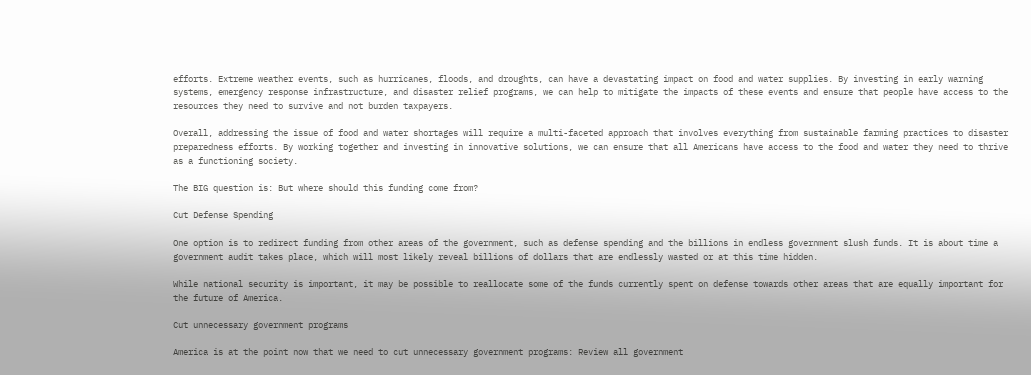efforts. Extreme weather events, such as hurricanes, floods, and droughts, can have a devastating impact on food and water supplies. By investing in early warning systems, emergency response infrastructure, and disaster relief programs, we can help to mitigate the impacts of these events and ensure that people have access to the resources they need to survive and not burden taxpayers.

Overall, addressing the issue of food and water shortages will require a multi-faceted approach that involves everything from sustainable farming practices to disaster preparedness efforts. By working together and investing in innovative solutions, we can ensure that all Americans have access to the food and water they need to thrive as a functioning society.

The BIG question is: But where should this funding come from?

Cut Defense Spending

One option is to redirect funding from other areas of the government, such as defense spending and the billions in endless government slush funds. It is about time a government audit takes place, which will most likely reveal billions of dollars that are endlessly wasted or at this time hidden.

While national security is important, it may be possible to reallocate some of the funds currently spent on defense towards other areas that are equally important for the future of America.

Cut unnecessary government programs

America is at the point now that we need to cut unnecessary government programs: Review all government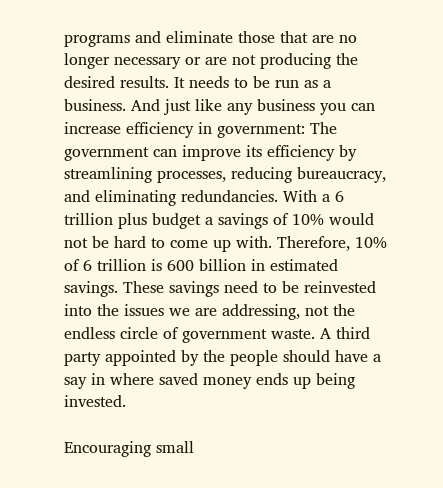programs and eliminate those that are no longer necessary or are not producing the desired results. It needs to be run as a business. And just like any business you can increase efficiency in government: The government can improve its efficiency by streamlining processes, reducing bureaucracy, and eliminating redundancies. With a 6 trillion plus budget a savings of 10% would not be hard to come up with. Therefore, 10% of 6 trillion is 600 billion in estimated savings. These savings need to be reinvested into the issues we are addressing, not the endless circle of government waste. A third party appointed by the people should have a say in where saved money ends up being invested.

Encouraging small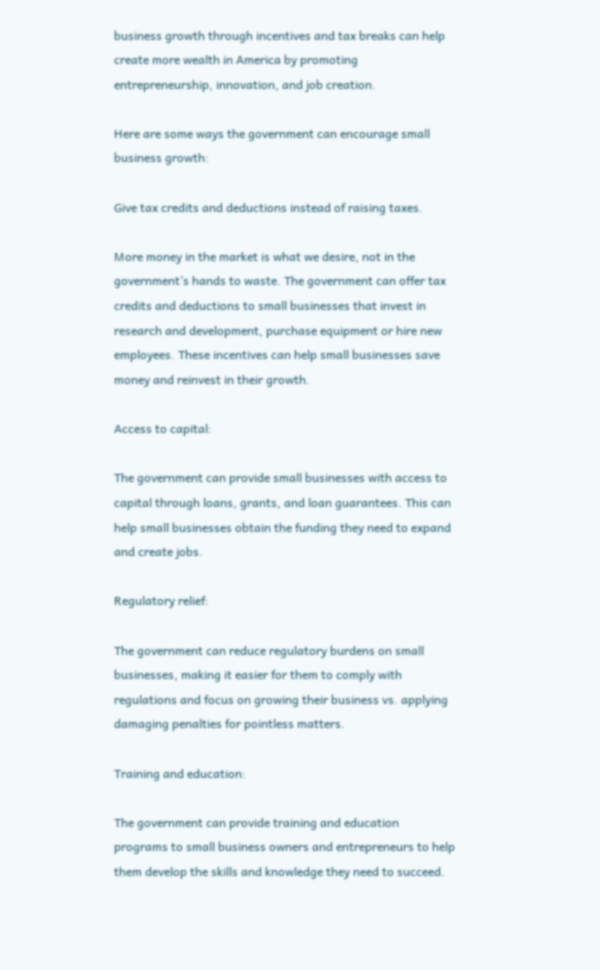business growth through incentives and tax breaks can help create more wealth in America by promoting entrepreneurship, innovation, and job creation.

Here are some ways the government can encourage small business growth:

Give tax credits and deductions instead of raising taxes.

More money in the market is what we desire, not in the government’s hands to waste. The government can offer tax credits and deductions to small businesses that invest in research and development, purchase equipment or hire new employees. These incentives can help small businesses save money and reinvest in their growth.

Access to capital:

The government can provide small businesses with access to capital through loans, grants, and loan guarantees. This can help small businesses obtain the funding they need to expand and create jobs.

Regulatory relief:

The government can reduce regulatory burdens on small businesses, making it easier for them to comply with regulations and focus on growing their business vs. applying damaging penalties for pointless matters.

Training and education:

The government can provide training and education programs to small business owners and entrepreneurs to help them develop the skills and knowledge they need to succeed.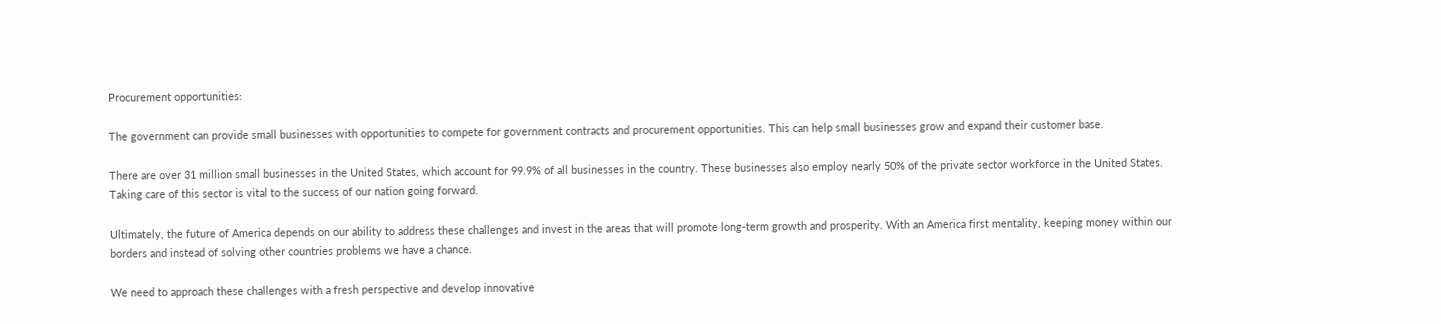Procurement opportunities:

The government can provide small businesses with opportunities to compete for government contracts and procurement opportunities. This can help small businesses grow and expand their customer base.

There are over 31 million small businesses in the United States, which account for 99.9% of all businesses in the country. These businesses also employ nearly 50% of the private sector workforce in the United States. Taking care of this sector is vital to the success of our nation going forward.

Ultimately, the future of America depends on our ability to address these challenges and invest in the areas that will promote long-term growth and prosperity. With an America first mentality, keeping money within our borders and instead of solving other countries problems we have a chance.

We need to approach these challenges with a fresh perspective and develop innovative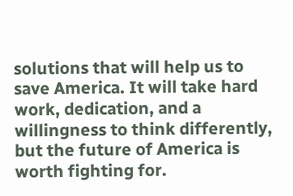solutions that will help us to save America. It will take hard work, dedication, and a willingness to think differently, but the future of America is worth fighting for.